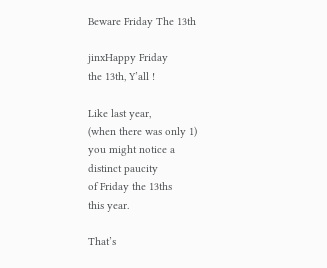Beware Friday The 13th

jinxHappy Friday
the 13th, Y’all !

Like last year,
(when there was only 1)
you might notice a
distinct paucity
of Friday the 13ths
this year.

That’s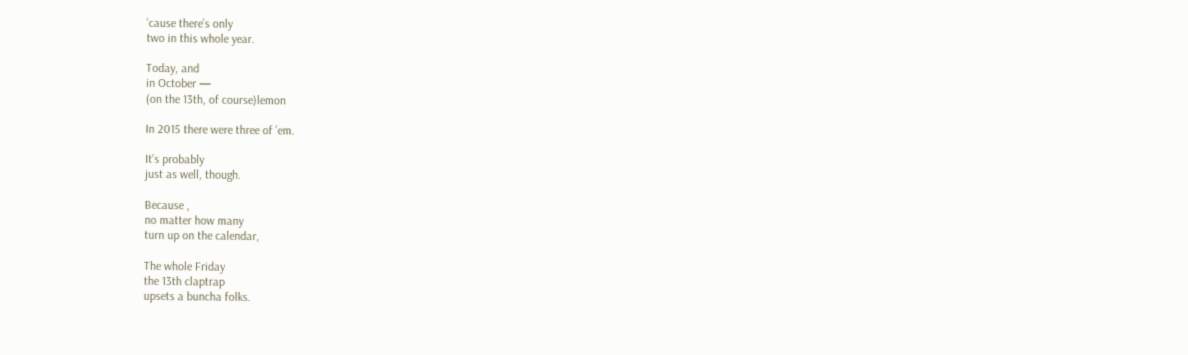’cause there’s only
two in this whole year.

Today, and
in October —
(on the 13th, of course)lemon

In 2015 there were three of ’em.

It’s probably
just as well, though.

Because ,
no matter how many
turn up on the calendar,

The whole Friday
the 13th claptrap
upsets a buncha folks.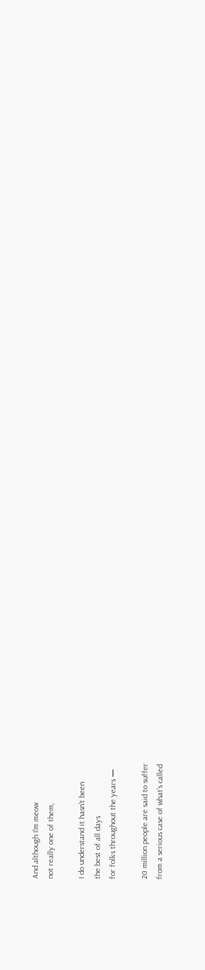And although I’m meow
not really one of them,

I do understand it hasn’t been
the best of all days
for folks throughout the years —

20 million people are said to suffer
from a serious case of what’s called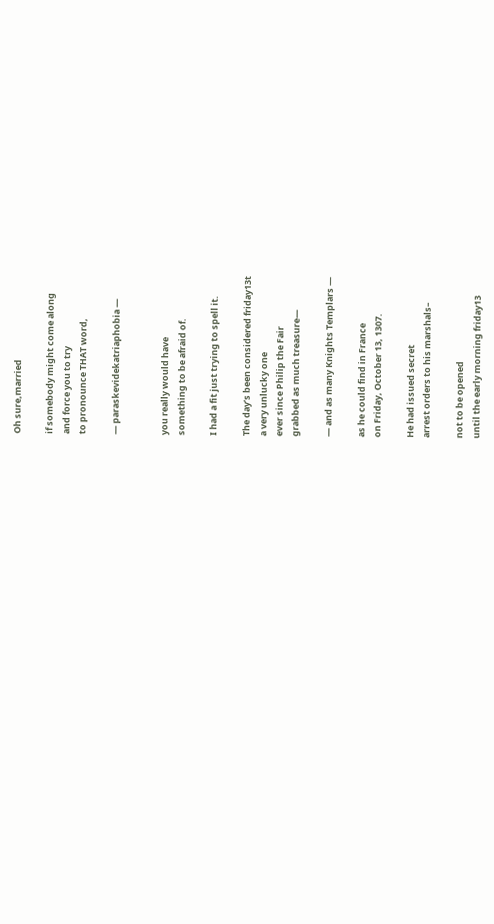Oh sure,married

if somebody might come along
and force you to try
to pronounce THAT word,

— paraskevidekatriaphobia —


you really would have
something to be afraid of.

I had a fit just trying to spell it.

The day’s been considered friday13t
a very unlucky one
ever since Philip the Fair
grabbed as much treasure—

— and as many Knights Templars —

as he could find in France
on Friday, October 13, 1307.

He had issued secret
arrest orders to his marshals–

not to be opened
until the early morning friday13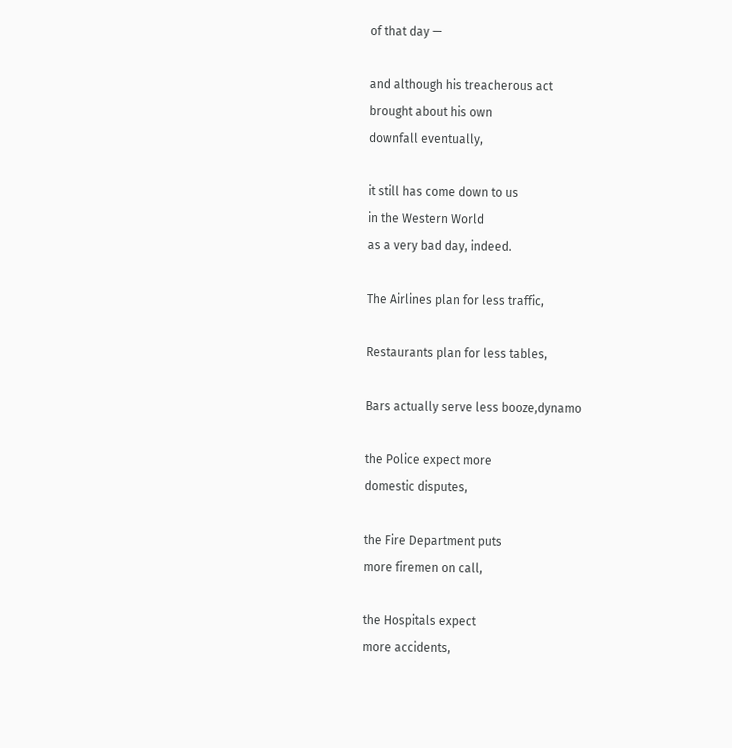of that day —

and although his treacherous act
brought about his own
downfall eventually,

it still has come down to us
in the Western World
as a very bad day, indeed.

The Airlines plan for less traffic,

Restaurants plan for less tables,

Bars actually serve less booze,dynamo

the Police expect more
domestic disputes,

the Fire Department puts
more firemen on call,

the Hospitals expect
more accidents,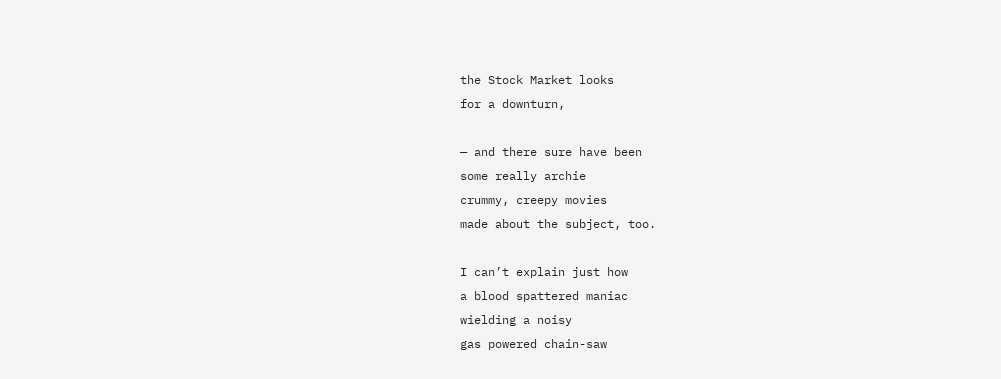the Stock Market looks
for a downturn,

— and there sure have been
some really archie
crummy, creepy movies
made about the subject, too.

I can’t explain just how
a blood spattered maniac
wielding a noisy
gas powered chain-saw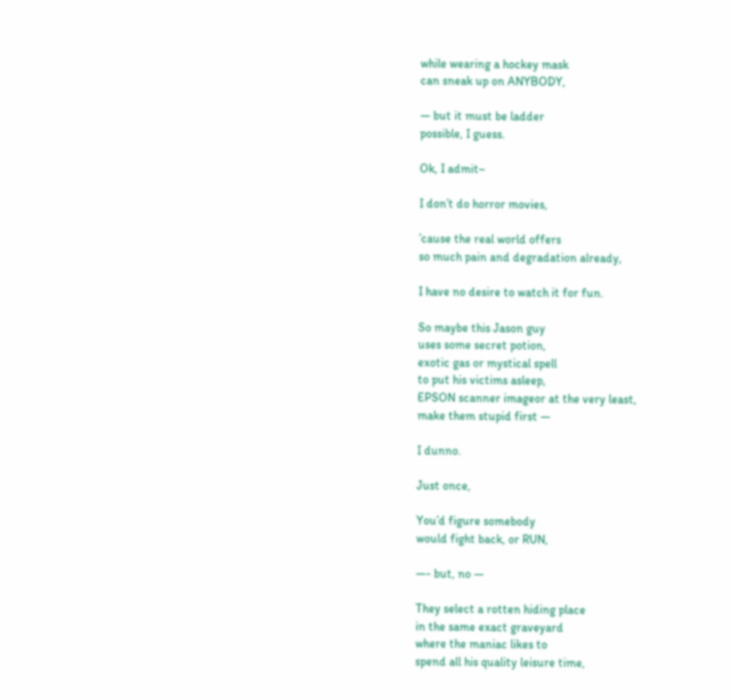while wearing a hockey mask
can sneak up on ANYBODY,

— but it must be ladder
possible, I guess.

Ok, I admit–

I don’t do horror movies,

’cause the real world offers
so much pain and degradation already,

I have no desire to watch it for fun.

So maybe this Jason guy
uses some secret potion,
exotic gas or mystical spell
to put his victims asleep,
EPSON scanner imageor at the very least,
make them stupid first —

I dunno.

Just once,

You’d figure somebody
would fight back, or RUN,

—- but, no —

They select a rotten hiding place
in the same exact graveyard
where the maniac likes to
spend all his quality leisure time,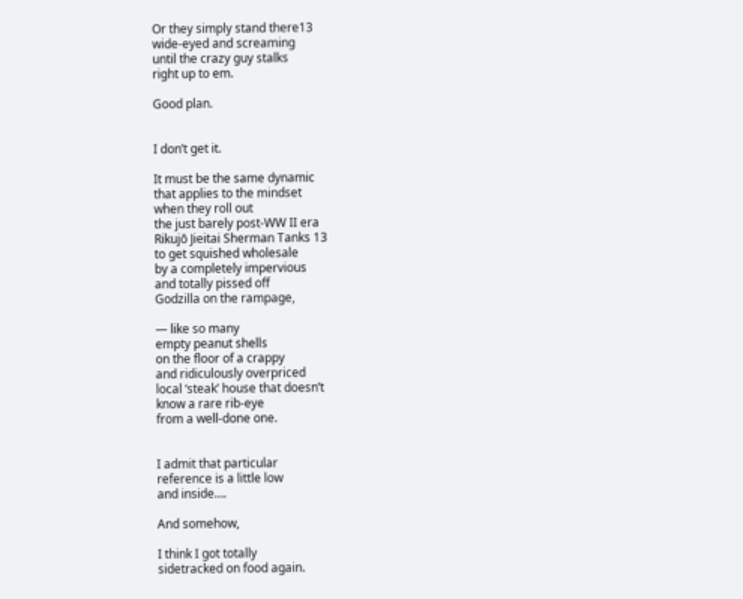Or they simply stand there13
wide-eyed and screaming
until the crazy guy stalks
right up to em.

Good plan.


I don’t get it.

It must be the same dynamic
that applies to the mindset
when they roll out
the just barely post-WW II era
Rikujō Jieitai Sherman Tanks 13
to get squished wholesale
by a completely impervious
and totally pissed off
Godzilla on the rampage,

— like so many
empty peanut shells
on the floor of a crappy
and ridiculously overpriced
local ‘steak’ house that doesn’t
know a rare rib-eye
from a well-done one.


I admit that particular
reference is a little low
and inside….

And somehow,

I think I got totally
sidetracked on food again.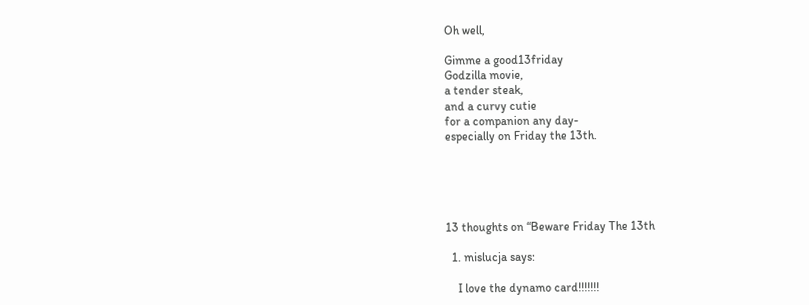Oh well,

Gimme a good13friday
Godzilla movie,
a tender steak,
and a curvy cutie
for a companion any day-
especially on Friday the 13th.





13 thoughts on “Beware Friday The 13th

  1. mislucja says:

    I love the dynamo card!!!!!!!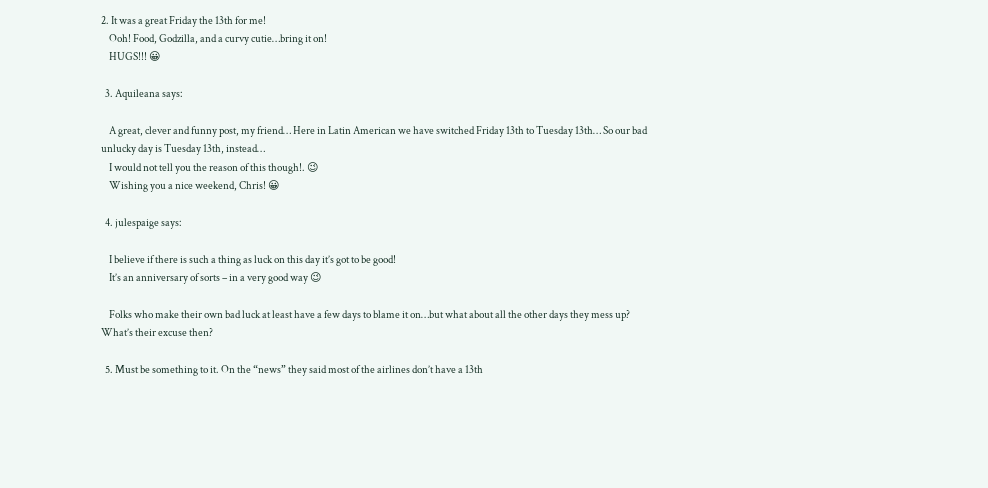2. It was a great Friday the 13th for me!
    Ooh! Food, Godzilla, and a curvy cutie…bring it on!
    HUGS!!! 😀

  3. Aquileana says:

    A great, clever and funny post, my friend… Here in Latin American we have switched Friday 13th to Tuesday 13th… So our bad unlucky day is Tuesday 13th, instead…
    I would not tell you the reason of this though!. 😉
    Wishing you a nice weekend, Chris! 😀

  4. julespaige says:

    I believe if there is such a thing as luck on this day it’s got to be good!
    It’s an anniversary of sorts – in a very good way 😉

    Folks who make their own bad luck at least have a few days to blame it on…but what about all the other days they mess up? What’s their excuse then?

  5. Must be something to it. On the “news” they said most of the airlines don’t have a 13th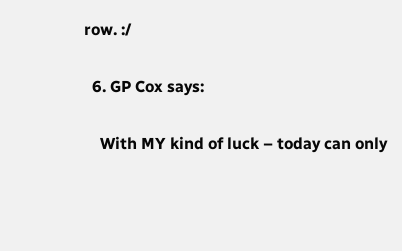row. :/

  6. GP Cox says:

    With MY kind of luck – today can only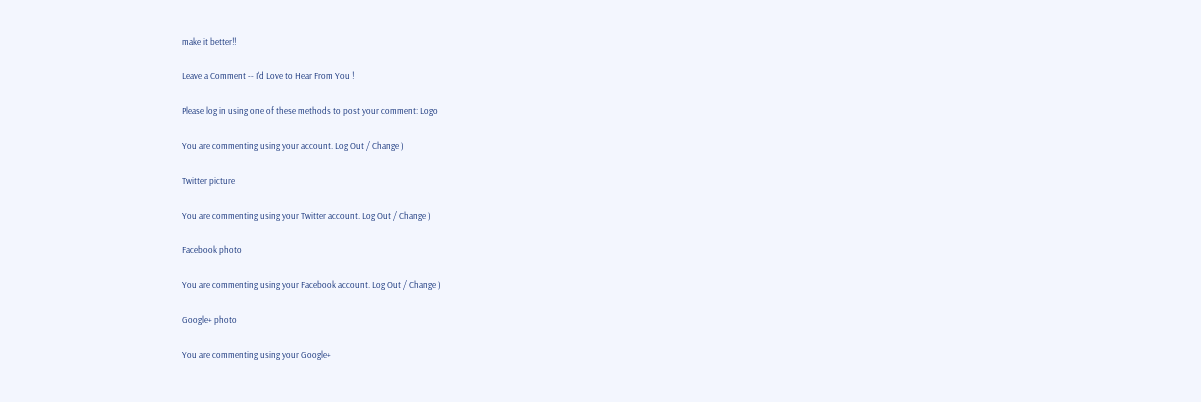make it better!!

Leave a Comment -- I'd Love to Hear From You !

Please log in using one of these methods to post your comment: Logo

You are commenting using your account. Log Out / Change )

Twitter picture

You are commenting using your Twitter account. Log Out / Change )

Facebook photo

You are commenting using your Facebook account. Log Out / Change )

Google+ photo

You are commenting using your Google+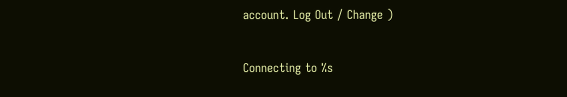account. Log Out / Change )

Connecting to %s